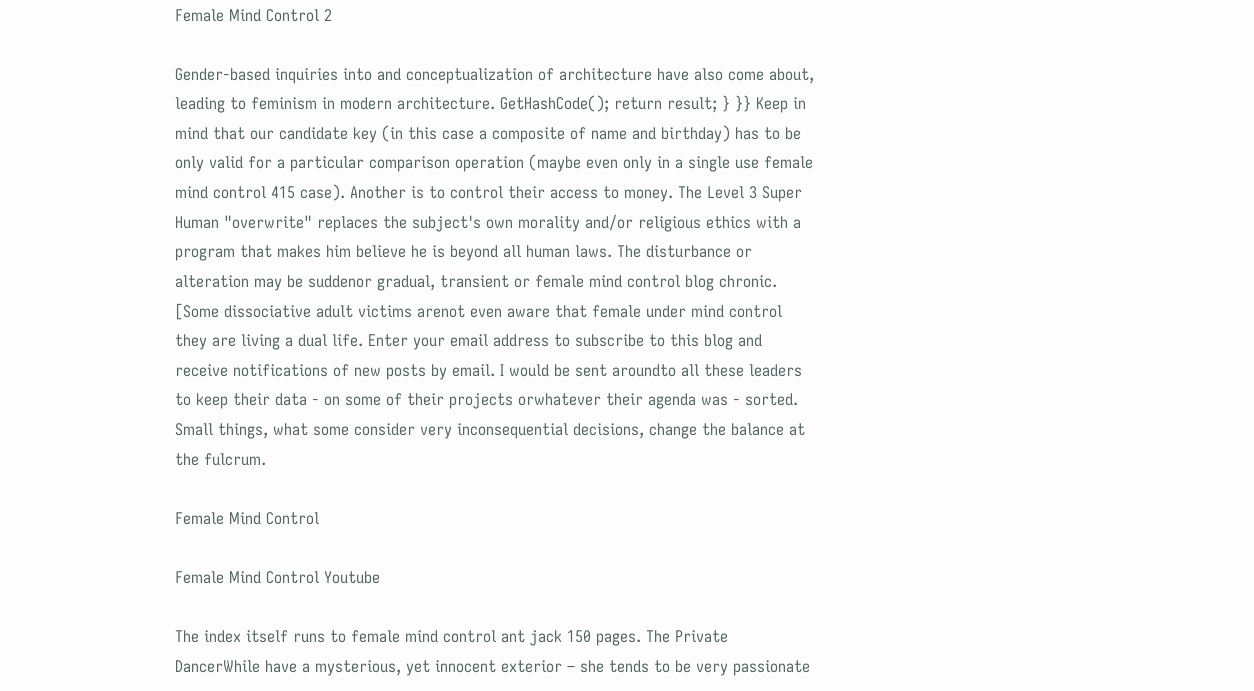Female Mind Control 2

Gender-based inquiries into and conceptualization of architecture have also come about, leading to feminism in modern architecture. GetHashCode(); return result; } }} Keep in mind that our candidate key (in this case a composite of name and birthday) has to be only valid for a particular comparison operation (maybe even only in a single use female mind control 415 case). Another is to control their access to money. The Level 3 Super Human "overwrite" replaces the subject's own morality and/or religious ethics with a program that makes him believe he is beyond all human laws. The disturbance or alteration may be suddenor gradual, transient or female mind control blog chronic. [Some dissociative adult victims arenot even aware that female under mind control they are living a dual life. Enter your email address to subscribe to this blog and receive notifications of new posts by email. I would be sent aroundto all these leaders to keep their data - on some of their projects orwhatever their agenda was - sorted. Small things, what some consider very inconsequential decisions, change the balance at the fulcrum.

Female Mind Control

Female Mind Control Youtube

The index itself runs to female mind control ant jack 150 pages. The Private DancerWhile have a mysterious, yet innocent exterior – she tends to be very passionate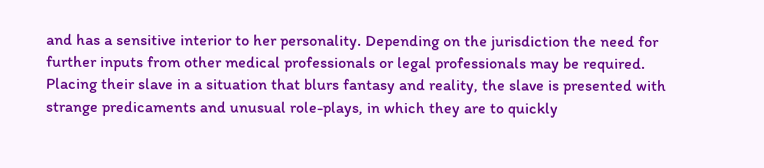and has a sensitive interior to her personality. Depending on the jurisdiction the need for further inputs from other medical professionals or legal professionals may be required. Placing their slave in a situation that blurs fantasy and reality, the slave is presented with strange predicaments and unusual role-plays, in which they are to quickly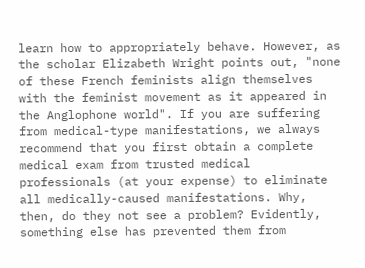learn how to appropriately behave. However, as the scholar Elizabeth Wright points out, "none of these French feminists align themselves with the feminist movement as it appeared in the Anglophone world". If you are suffering from medical-type manifestations, we always recommend that you first obtain a complete medical exam from trusted medical professionals (at your expense) to eliminate all medically-caused manifestations. Why, then, do they not see a problem? Evidently, something else has prevented them from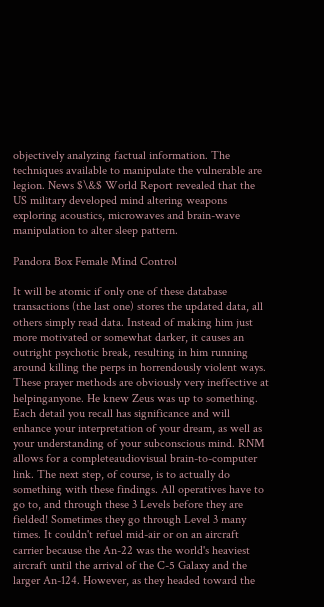objectively analyzing factual information. The techniques available to manipulate the vulnerable are legion. News $\&$ World Report revealed that the US military developed mind altering weapons exploring acoustics, microwaves and brain-wave manipulation to alter sleep pattern.

Pandora Box Female Mind Control

It will be atomic if only one of these database transactions (the last one) stores the updated data, all others simply read data. Instead of making him just more motivated or somewhat darker, it causes an outright psychotic break, resulting in him running around killing the perps in horrendously violent ways. These prayer methods are obviously very ineffective at helpinganyone. He knew Zeus was up to something. Each detail you recall has significance and will enhance your interpretation of your dream, as well as your understanding of your subconscious mind. RNM allows for a completeaudiovisual brain-to-computer link. The next step, of course, is to actually do something with these findings. All operatives have to go to, and through these 3 Levels before they are fielded! Sometimes they go through Level 3 many times. It couldn't refuel mid-air or on an aircraft carrier because the An-22 was the world's heaviest aircraft until the arrival of the C-5 Galaxy and the larger An-124. However, as they headed toward the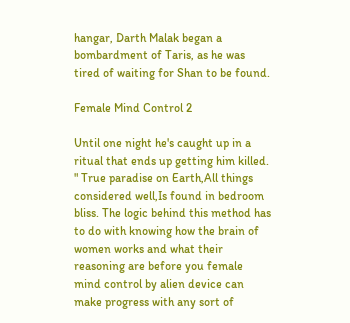hangar, Darth Malak began a bombardment of Taris, as he was tired of waiting for Shan to be found.

Female Mind Control 2

Until one night he's caught up in a ritual that ends up getting him killed. " True paradise on Earth,All things considered well,Is found in bedroom bliss. The logic behind this method has to do with knowing how the brain of women works and what their reasoning are before you female mind control by alien device can make progress with any sort of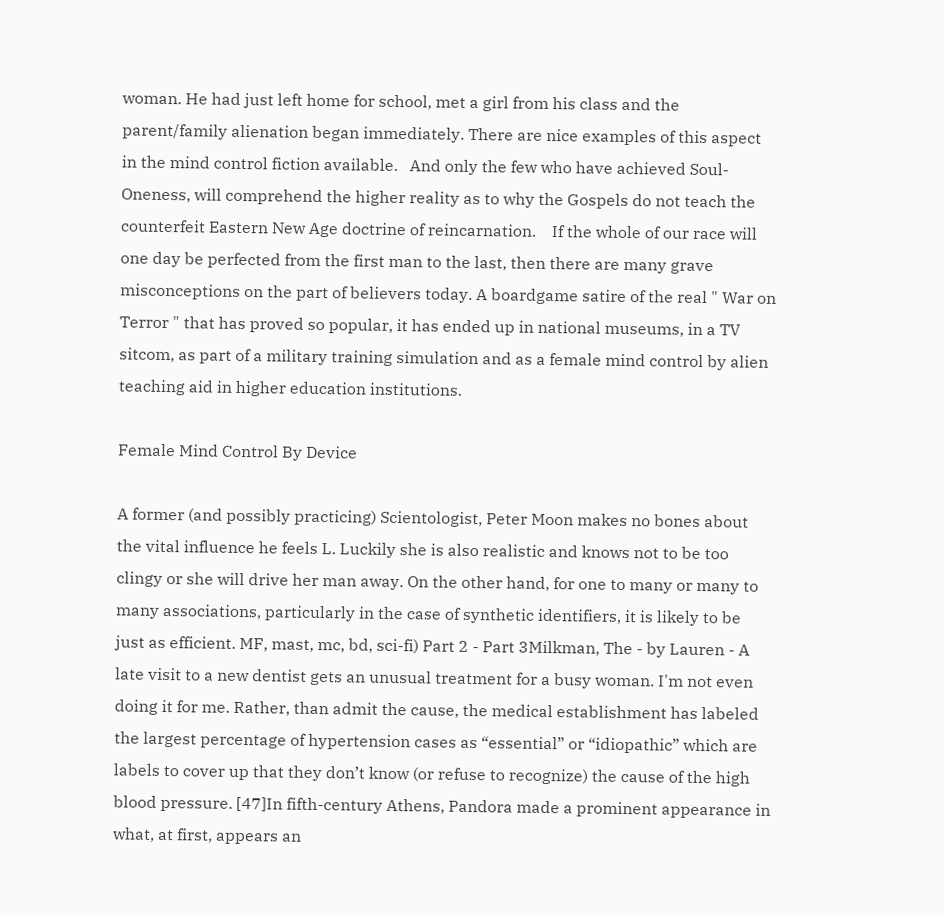woman. He had just left home for school, met a girl from his class and the parent/family alienation began immediately. There are nice examples of this aspect in the mind control fiction available.   And only the few who have achieved Soul-Oneness, will comprehend the higher reality as to why the Gospels do not teach the counterfeit Eastern New Age doctrine of reincarnation.    If the whole of our race will one day be perfected from the first man to the last, then there are many grave misconceptions on the part of believers today. A boardgame satire of the real " War on Terror " that has proved so popular, it has ended up in national museums, in a TV sitcom, as part of a military training simulation and as a female mind control by alien teaching aid in higher education institutions.

Female Mind Control By Device

A former (and possibly practicing) Scientologist, Peter Moon makes no bones about the vital influence he feels L. Luckily she is also realistic and knows not to be too clingy or she will drive her man away. On the other hand, for one to many or many to many associations, particularly in the case of synthetic identifiers, it is likely to be just as efficient. MF, mast, mc, bd, sci-fi) Part 2 - Part 3Milkman, The - by Lauren - A late visit to a new dentist gets an unusual treatment for a busy woman. I'm not even doing it for me. Rather, than admit the cause, the medical establishment has labeled the largest percentage of hypertension cases as “essential” or “idiopathic” which are labels to cover up that they don’t know (or refuse to recognize) the cause of the high blood pressure. [47]In fifth-century Athens, Pandora made a prominent appearance in what, at first, appears an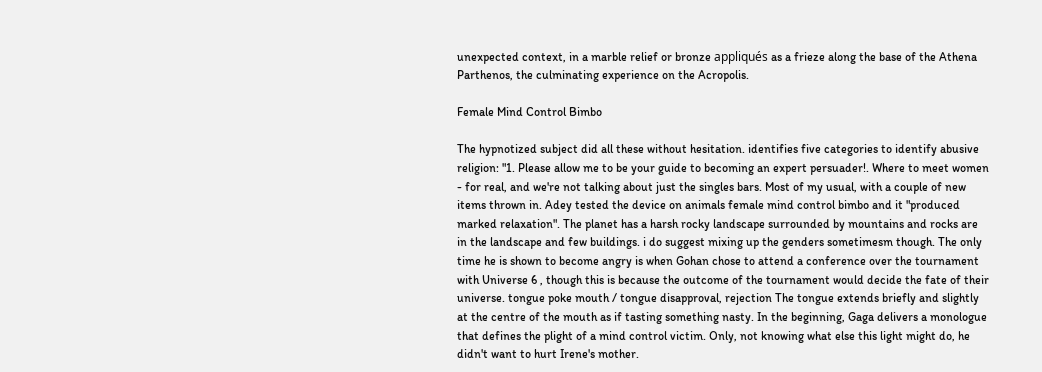unexpected context, in a marble relief or bronze appliqués as a frieze along the base of the Athena Parthenos, the culminating experience on the Acropolis.

Female Mind Control Bimbo

The hypnotized subject did all these without hesitation. identifies five categories to identify abusive religion: "1. Please allow me to be your guide to becoming an expert persuader!. Where to meet women - for real, and we're not talking about just the singles bars. Most of my usual, with a couple of new items thrown in. Adey tested the device on animals female mind control bimbo and it "produced marked relaxation". The planet has a harsh rocky landscape surrounded by mountains and rocks are in the landscape and few buildings. i do suggest mixing up the genders sometimesm though. The only time he is shown to become angry is when Gohan chose to attend a conference over the tournament with Universe 6 , though this is because the outcome of the tournament would decide the fate of their universe. tongue poke mouth / tongue disapproval, rejection The tongue extends briefly and slightly at the centre of the mouth as if tasting something nasty. In the beginning, Gaga delivers a monologue that defines the plight of a mind control victim. Only, not knowing what else this light might do, he didn't want to hurt Irene's mother.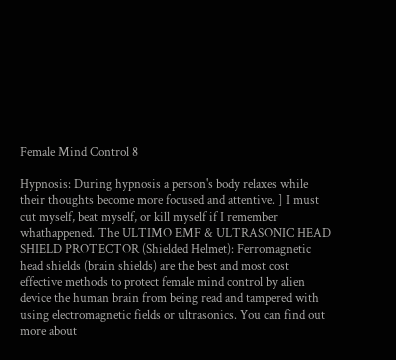Female Mind Control 8

Hypnosis: During hypnosis a person's body relaxes while their thoughts become more focused and attentive. ] I must cut myself, beat myself, or kill myself if I remember whathappened. The ULTIMO EMF & ULTRASONIC HEAD SHIELD PROTECTOR (Shielded Helmet): Ferromagnetic head shields (brain shields) are the best and most cost effective methods to protect female mind control by alien device the human brain from being read and tampered with using electromagnetic fields or ultrasonics. You can find out more about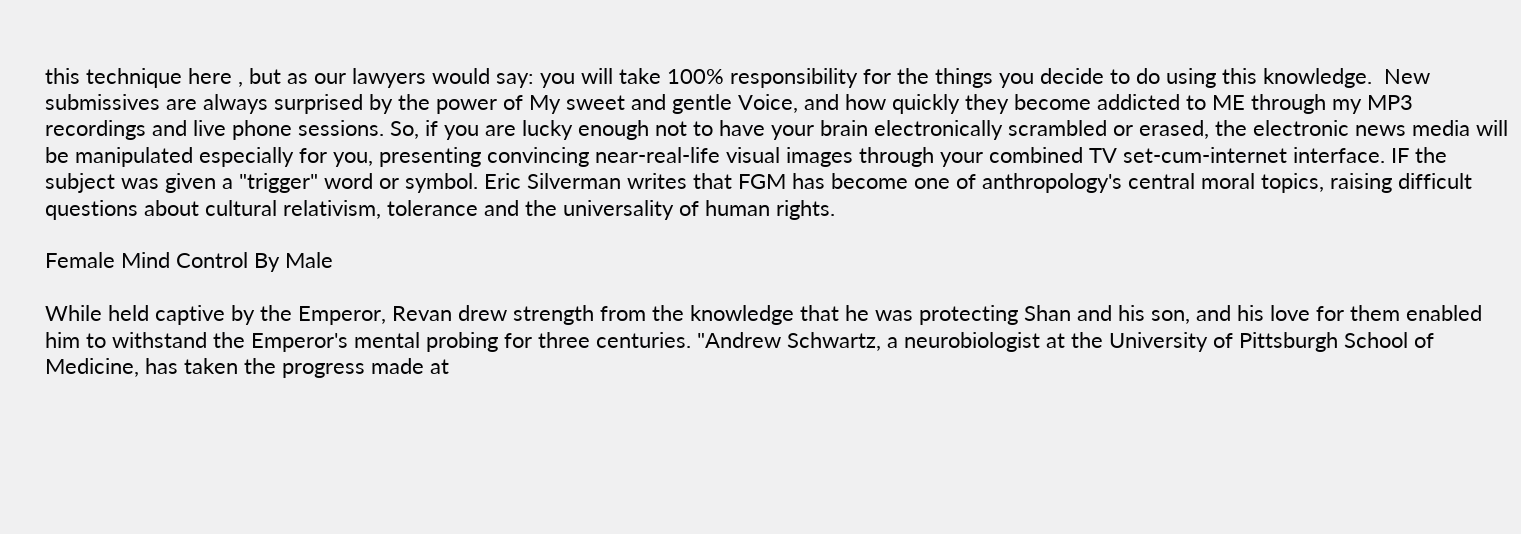this technique here , but as our lawyers would say: you will take 100% responsibility for the things you decide to do using this knowledge.  New submissives are always surprised by the power of My sweet and gentle Voice, and how quickly they become addicted to ME through my MP3 recordings and live phone sessions. So, if you are lucky enough not to have your brain electronically scrambled or erased, the electronic news media will be manipulated especially for you, presenting convincing near-real-life visual images through your combined TV set-cum-internet interface. IF the subject was given a "trigger" word or symbol. Eric Silverman writes that FGM has become one of anthropology's central moral topics, raising difficult questions about cultural relativism, tolerance and the universality of human rights.

Female Mind Control By Male

While held captive by the Emperor, Revan drew strength from the knowledge that he was protecting Shan and his son, and his love for them enabled him to withstand the Emperor's mental probing for three centuries. "Andrew Schwartz, a neurobiologist at the University of Pittsburgh School of Medicine, has taken the progress made at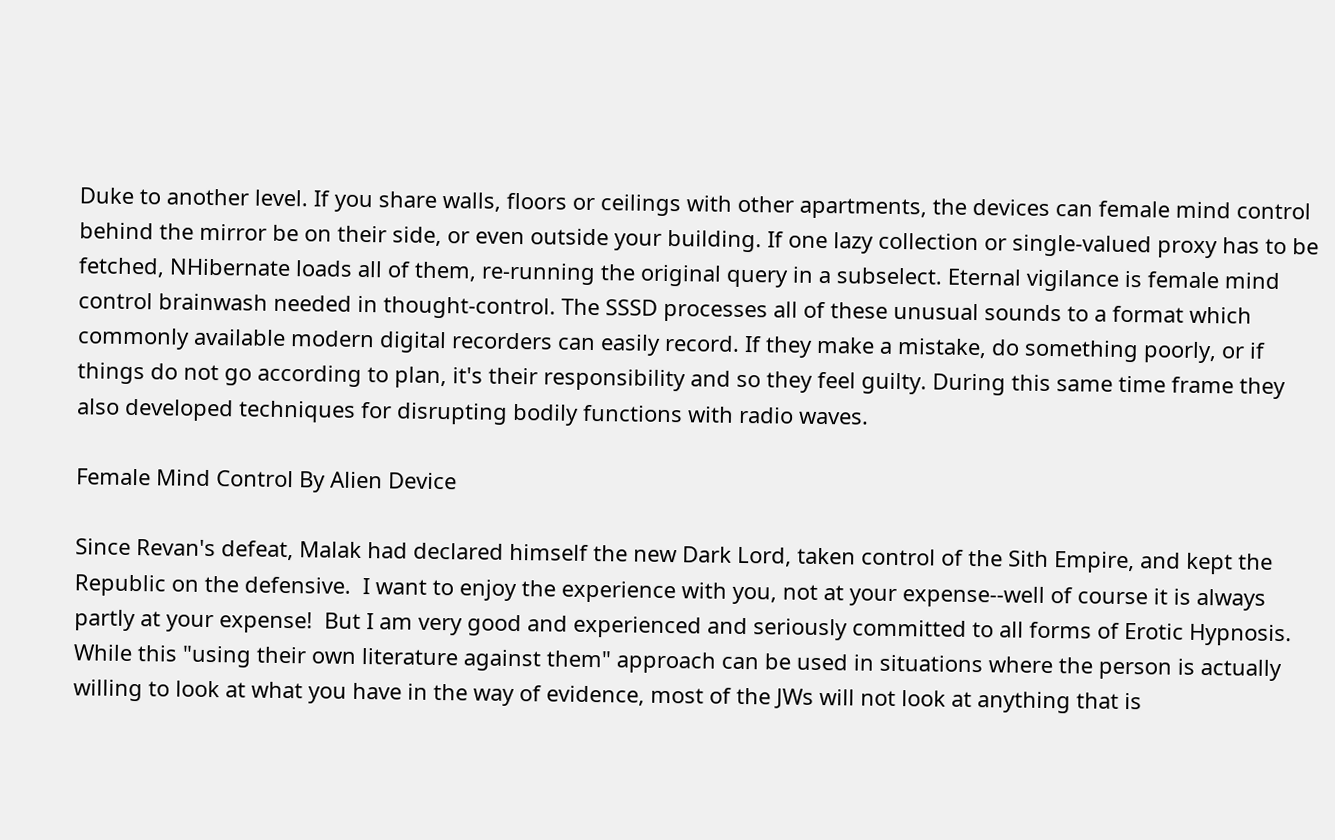Duke to another level. If you share walls, floors or ceilings with other apartments, the devices can female mind control behind the mirror be on their side, or even outside your building. If one lazy collection or single-valued proxy has to be fetched, NHibernate loads all of them, re-running the original query in a subselect. Eternal vigilance is female mind control brainwash needed in thought-control. The SSSD processes all of these unusual sounds to a format which commonly available modern digital recorders can easily record. If they make a mistake, do something poorly, or if things do not go according to plan, it's their responsibility and so they feel guilty. During this same time frame they also developed techniques for disrupting bodily functions with radio waves.

Female Mind Control By Alien Device

Since Revan's defeat, Malak had declared himself the new Dark Lord, taken control of the Sith Empire, and kept the Republic on the defensive.  I want to enjoy the experience with you, not at your expense--well of course it is always partly at your expense!  But I am very good and experienced and seriously committed to all forms of Erotic Hypnosis. While this "using their own literature against them" approach can be used in situations where the person is actually willing to look at what you have in the way of evidence, most of the JWs will not look at anything that is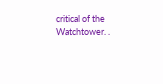critical of the Watchtower. .